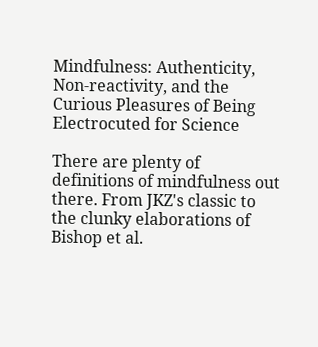Mindfulness: Authenticity, Non-reactivity, and the Curious Pleasures of Being Electrocuted for Science

There are plenty of definitions of mindfulness out there. From JKZ's classic to the clunky elaborations of Bishop et al.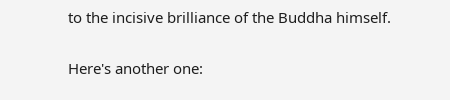to the incisive brilliance of the Buddha himself.

Here's another one: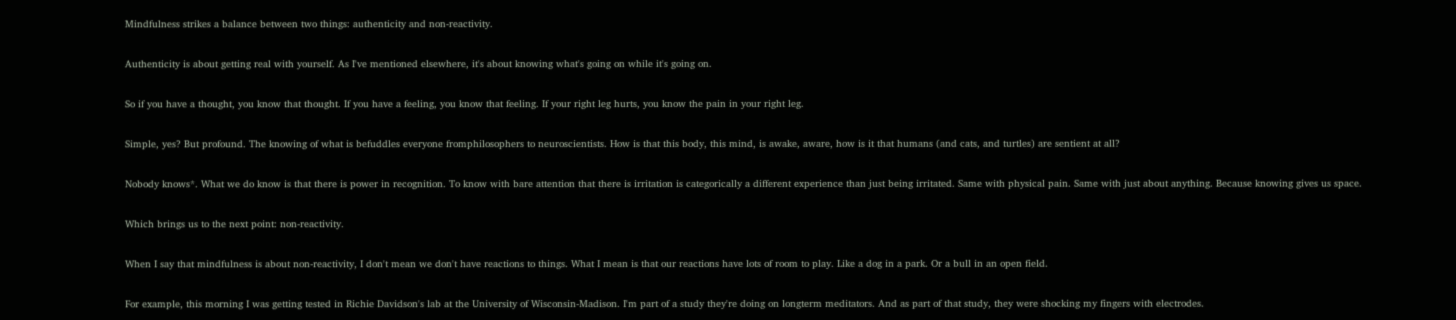Mindfulness strikes a balance between two things: authenticity and non-reactivity.

Authenticity is about getting real with yourself. As I've mentioned elsewhere, it's about knowing what's going on while it's going on.

So if you have a thought, you know that thought. If you have a feeling, you know that feeling. If your right leg hurts, you know the pain in your right leg.

Simple, yes? But profound. The knowing of what is befuddles everyone fromphilosophers to neuroscientists. How is that this body, this mind, is awake, aware, how is it that humans (and cats, and turtles) are sentient at all?

Nobody knows*. What we do know is that there is power in recognition. To know with bare attention that there is irritation is categorically a different experience than just being irritated. Same with physical pain. Same with just about anything. Because knowing gives us space.

Which brings us to the next point: non-reactivity.

When I say that mindfulness is about non-reactivity, I don't mean we don't have reactions to things. What I mean is that our reactions have lots of room to play. Like a dog in a park. Or a bull in an open field.

For example, this morning I was getting tested in Richie Davidson's lab at the University of Wisconsin-Madison. I'm part of a study they're doing on longterm meditators. And as part of that study, they were shocking my fingers with electrodes.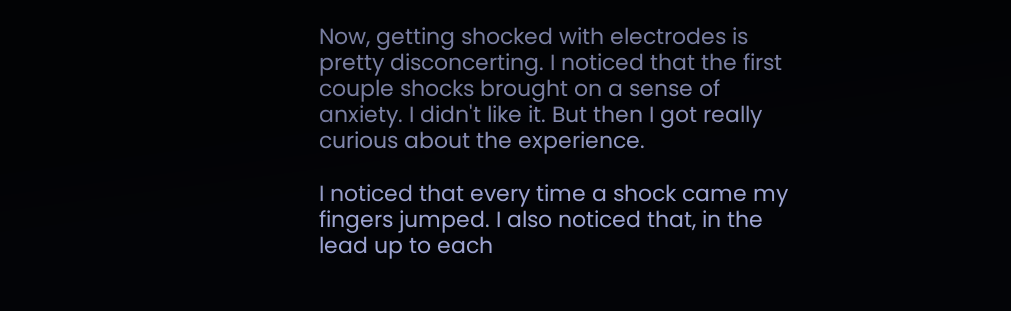Now, getting shocked with electrodes is pretty disconcerting. I noticed that the first couple shocks brought on a sense of anxiety. I didn't like it. But then I got really curious about the experience.

I noticed that every time a shock came my fingers jumped. I also noticed that, in the lead up to each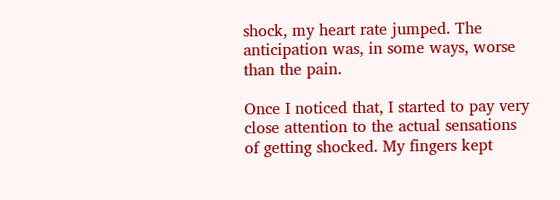shock, my heart rate jumped. The anticipation was, in some ways, worse than the pain.

Once I noticed that, I started to pay very close attention to the actual sensations of getting shocked. My fingers kept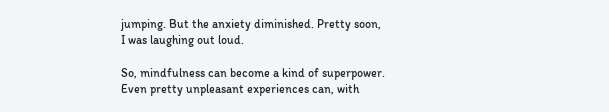jumping. But the anxiety diminished. Pretty soon, I was laughing out loud.

So, mindfulness can become a kind of superpower. Even pretty unpleasant experiences can, with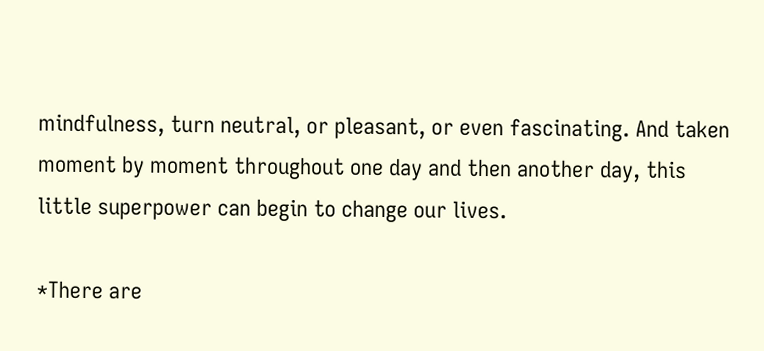mindfulness, turn neutral, or pleasant, or even fascinating. And taken moment by moment throughout one day and then another day, this little superpower can begin to change our lives.

*There are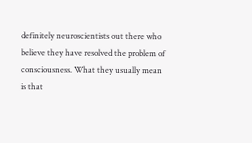definitely neuroscientists out there who believe they have resolved the problem of consciousness. What they usually mean is that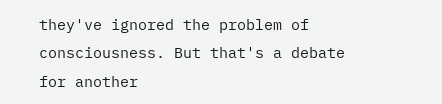they've ignored the problem of consciousness. But that's a debate for another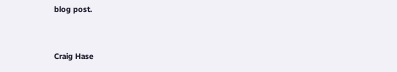blog post.


Craig Hase